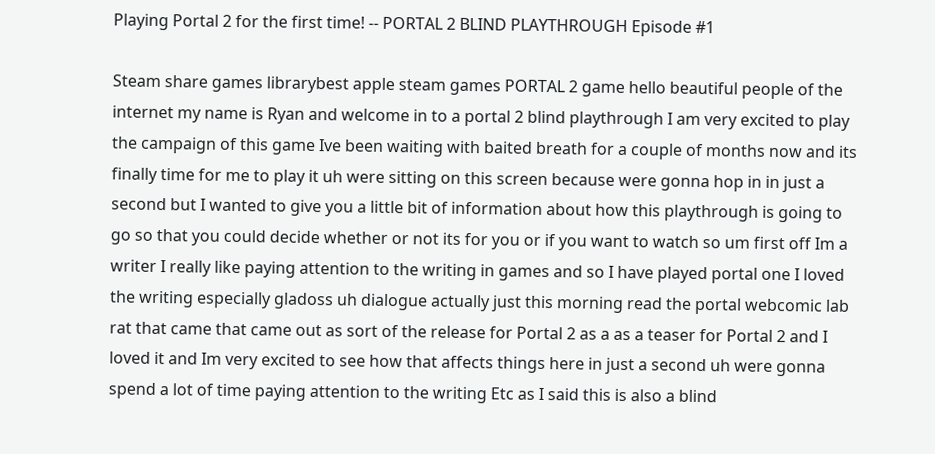Playing Portal 2 for the first time! -- PORTAL 2 BLIND PLAYTHROUGH Episode #1

Steam share games librarybest apple steam games PORTAL 2 game hello beautiful people of the internet my name is Ryan and welcome in to a portal 2 blind playthrough I am very excited to play the campaign of this game Ive been waiting with baited breath for a couple of months now and its finally time for me to play it uh were sitting on this screen because were gonna hop in in just a second but I wanted to give you a little bit of information about how this playthrough is going to go so that you could decide whether or not its for you or if you want to watch so um first off Im a writer I really like paying attention to the writing in games and so I have played portal one I loved the writing especially gladoss uh dialogue actually just this morning read the portal webcomic lab rat that came that came out as sort of the release for Portal 2 as a as a teaser for Portal 2 and I loved it and Im very excited to see how that affects things here in just a second uh were gonna spend a lot of time paying attention to the writing Etc as I said this is also a blind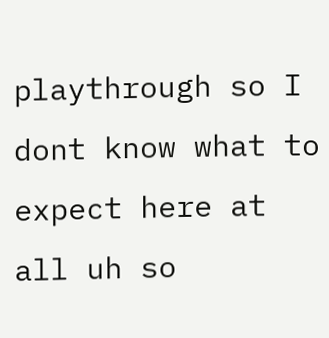playthrough so I dont know what to expect here at all uh so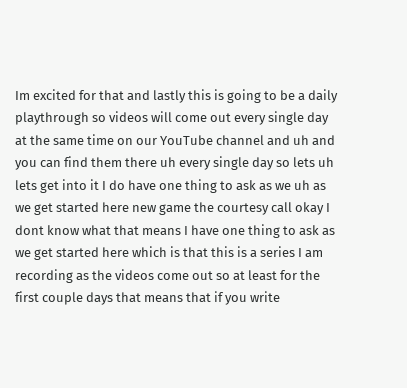Im excited for that and lastly this is going to be a daily playthrough so videos will come out every single day at the same time on our YouTube channel and uh and you can find them there uh every single day so lets uh lets get into it I do have one thing to ask as we uh as we get started here new game the courtesy call okay I dont know what that means I have one thing to ask as we get started here which is that this is a series I am recording as the videos come out so at least for the first couple days that means that if you write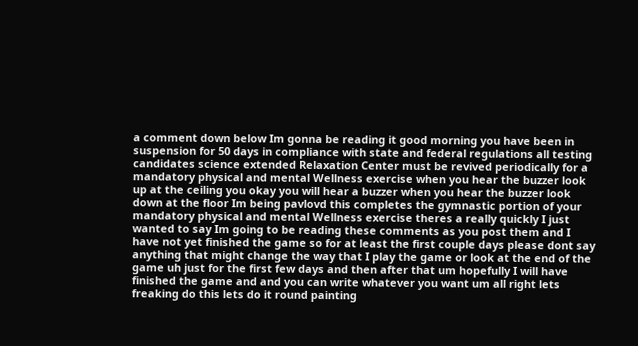a comment down below Im gonna be reading it good morning you have been in suspension for 50 days in compliance with state and federal regulations all testing candidates science extended Relaxation Center must be revived periodically for a mandatory physical and mental Wellness exercise when you hear the buzzer look up at the ceiling you okay you will hear a buzzer when you hear the buzzer look down at the floor Im being pavlovd this completes the gymnastic portion of your mandatory physical and mental Wellness exercise theres a really quickly I just wanted to say Im going to be reading these comments as you post them and I have not yet finished the game so for at least the first couple days please dont say anything that might change the way that I play the game or look at the end of the game uh just for the first few days and then after that um hopefully I will have finished the game and and you can write whatever you want um all right lets freaking do this lets do it round painting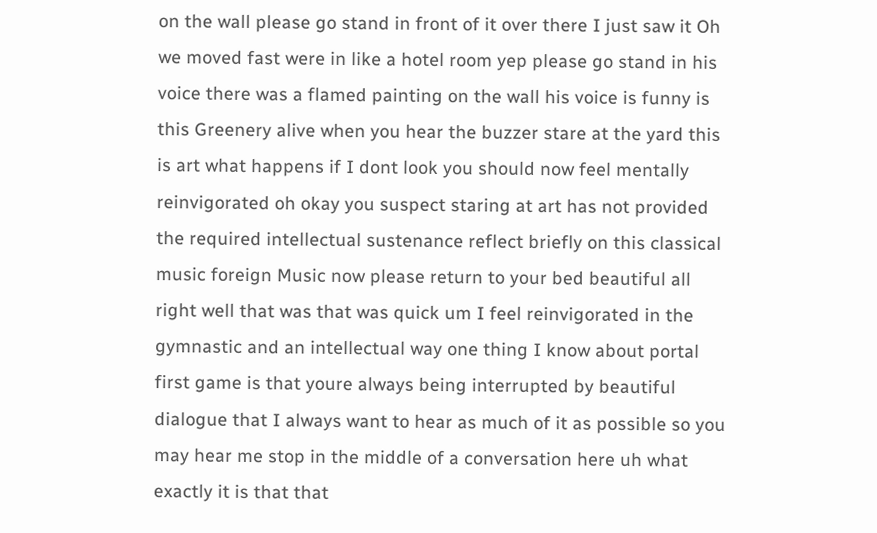on the wall please go stand in front of it over there I just saw it Oh we moved fast were in like a hotel room yep please go stand in his voice there was a flamed painting on the wall his voice is funny is this Greenery alive when you hear the buzzer stare at the yard this is art what happens if I dont look you should now feel mentally reinvigorated oh okay you suspect staring at art has not provided the required intellectual sustenance reflect briefly on this classical music foreign Music now please return to your bed beautiful all right well that was that was quick um I feel reinvigorated in the gymnastic and an intellectual way one thing I know about portal first game is that youre always being interrupted by beautiful dialogue that I always want to hear as much of it as possible so you may hear me stop in the middle of a conversation here uh what exactly it is that that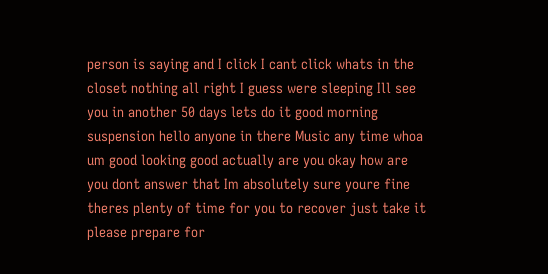person is saying and I click I cant click whats in the closet nothing all right I guess were sleeping Ill see you in another 50 days lets do it good morning suspension hello anyone in there Music any time whoa um good looking good actually are you okay how are you dont answer that Im absolutely sure youre fine theres plenty of time for you to recover just take it please prepare for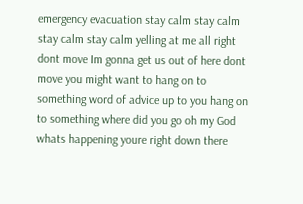emergency evacuation stay calm stay calm stay calm stay calm yelling at me all right dont move Im gonna get us out of here dont move you might want to hang on to something word of advice up to you hang on to something where did you go oh my God whats happening youre right down there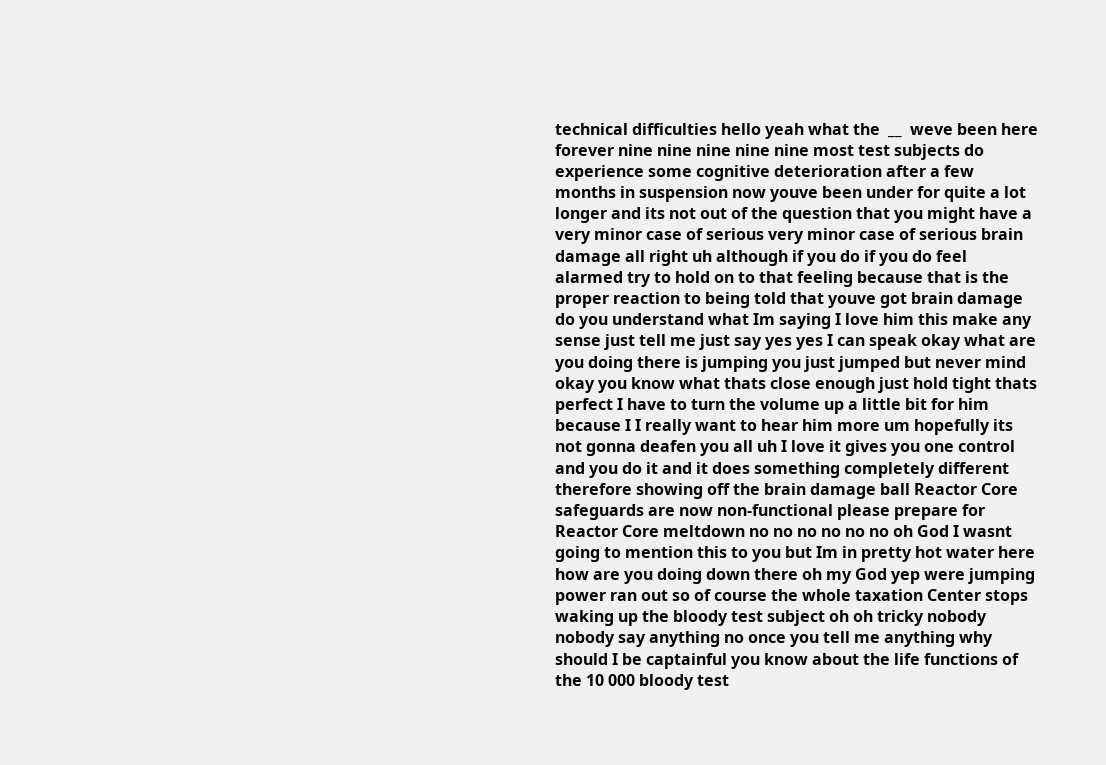technical difficulties hello yeah what the  __  weve been here forever nine nine nine nine nine most test subjects do experience some cognitive deterioration after a few months in suspension now youve been under for quite a lot longer and its not out of the question that you might have a very minor case of serious very minor case of serious brain damage all right uh although if you do if you do feel alarmed try to hold on to that feeling because that is the proper reaction to being told that youve got brain damage do you understand what Im saying I love him this make any sense just tell me just say yes yes I can speak okay what are you doing there is jumping you just jumped but never mind okay you know what thats close enough just hold tight thats perfect I have to turn the volume up a little bit for him because I I really want to hear him more um hopefully its not gonna deafen you all uh I love it gives you one control and you do it and it does something completely different therefore showing off the brain damage ball Reactor Core safeguards are now non-functional please prepare for Reactor Core meltdown no no no no no no oh God I wasnt going to mention this to you but Im in pretty hot water here how are you doing down there oh my God yep were jumping power ran out so of course the whole taxation Center stops waking up the bloody test subject oh oh tricky nobody nobody say anything no once you tell me anything why should I be captainful you know about the life functions of the 10 000 bloody test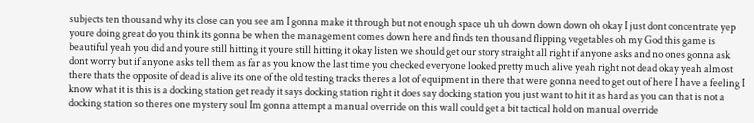subjects ten thousand why its close can you see am I gonna make it through but not enough space uh uh down down down oh okay I just dont concentrate yep youre doing great do you think its gonna be when the management comes down here and finds ten thousand flipping vegetables oh my God this game is beautiful yeah you did and youre still hitting it youre still hitting it okay listen we should get our story straight all right if anyone asks and no ones gonna ask dont worry but if anyone asks tell them as far as you know the last time you checked everyone looked pretty much alive yeah right not dead okay yeah almost there thats the opposite of dead is alive its one of the old testing tracks theres a lot of equipment in there that were gonna need to get out of here I have a feeling I know what it is this is a docking station get ready it says docking station right it does say docking station you just want to hit it as hard as you can that is not a docking station so theres one mystery soul Im gonna attempt a manual override on this wall could get a bit tactical hold on manual override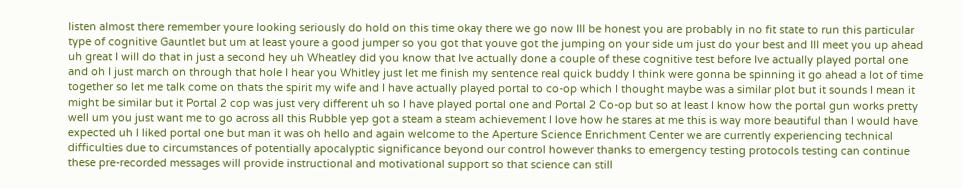listen almost there remember youre looking seriously do hold on this time okay there we go now Ill be honest you are probably in no fit state to run this particular type of cognitive Gauntlet but um at least youre a good jumper so you got that youve got the jumping on your side um just do your best and Ill meet you up ahead uh great I will do that in just a second hey uh Wheatley did you know that Ive actually done a couple of these cognitive test before Ive actually played portal one and oh I just march on through that hole I hear you Whitley just let me finish my sentence real quick buddy I think were gonna be spinning it go ahead a lot of time together so let me talk come on thats the spirit my wife and I have actually played portal to co-op which I thought maybe was a similar plot but it sounds I mean it might be similar but it Portal 2 cop was just very different uh so I have played portal one and Portal 2 Co-op but so at least I know how the portal gun works pretty well um you just want me to go across all this Rubble yep got a steam a steam achievement I love how he stares at me this is way more beautiful than I would have expected uh I liked portal one but man it was oh hello and again welcome to the Aperture Science Enrichment Center we are currently experiencing technical difficulties due to circumstances of potentially apocalyptic significance beyond our control however thanks to emergency testing protocols testing can continue these pre-recorded messages will provide instructional and motivational support so that science can still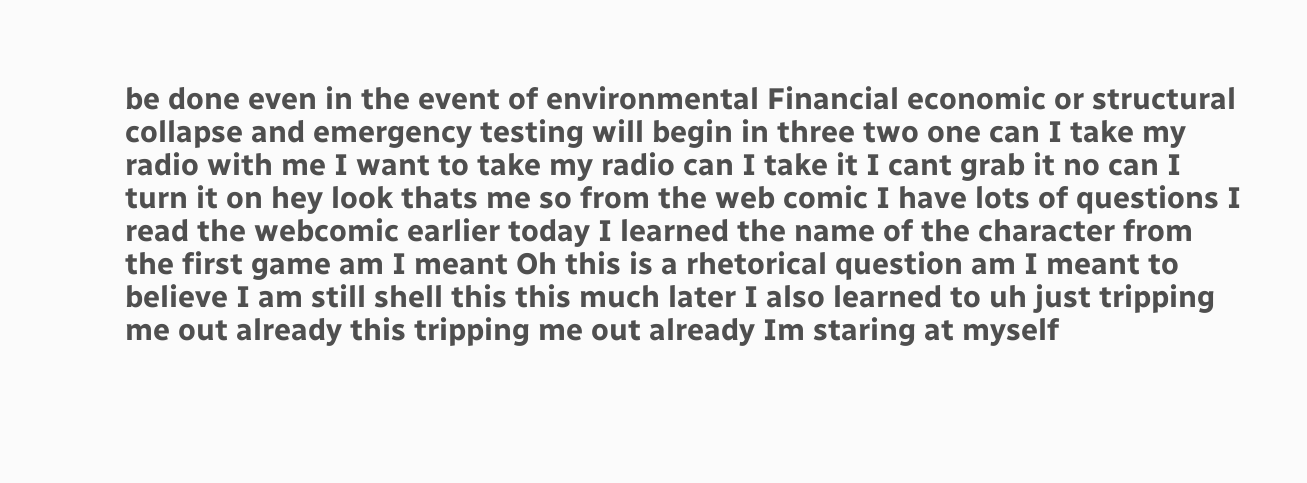be done even in the event of environmental Financial economic or structural collapse and emergency testing will begin in three two one can I take my radio with me I want to take my radio can I take it I cant grab it no can I turn it on hey look thats me so from the web comic I have lots of questions I read the webcomic earlier today I learned the name of the character from the first game am I meant Oh this is a rhetorical question am I meant to believe I am still shell this this much later I also learned to uh just tripping me out already this tripping me out already Im staring at myself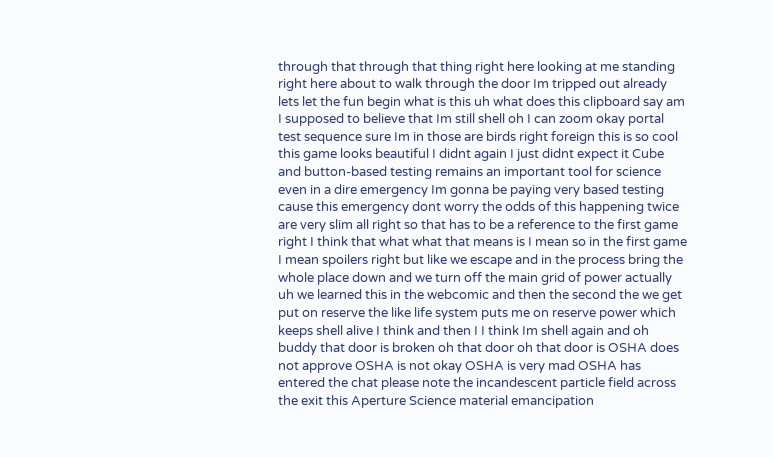through that through that thing right here looking at me standing right here about to walk through the door Im tripped out already lets let the fun begin what is this uh what does this clipboard say am I supposed to believe that Im still shell oh I can zoom okay portal test sequence sure Im in those are birds right foreign this is so cool this game looks beautiful I didnt again I just didnt expect it Cube and button-based testing remains an important tool for science even in a dire emergency Im gonna be paying very based testing cause this emergency dont worry the odds of this happening twice are very slim all right so that has to be a reference to the first game right I think that what what that means is I mean so in the first game I mean spoilers right but like we escape and in the process bring the whole place down and we turn off the main grid of power actually uh we learned this in the webcomic and then the second the we get put on reserve the like life system puts me on reserve power which keeps shell alive I think and then I I think Im shell again and oh buddy that door is broken oh that door oh that door is OSHA does not approve OSHA is not okay OSHA is very mad OSHA has entered the chat please note the incandescent particle field across the exit this Aperture Science material emancipation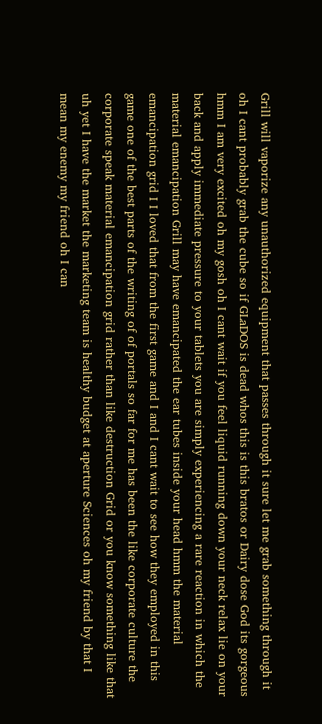Grill will vaporize any unauthorized equipment that passes through it sure let me grab something through it oh I cant probably grab the cube so if GLaDOS is dead whos this is this bratos or Dairy dose God its gorgeous hmm I am very excited oh my gosh oh I cant wait if you feel liquid running down your neck relax lie on your back and apply immediate pressure to your tablets you are simply experiencing a rare reaction in which the material emancipation Grill may have emancipated the ear tubes inside your head hmm the material emancipation grid I I loved that from the first game and I and I cant wait to see how they employed in this game one of the best parts of the writing of of portals so far for me has been the like corporate culture the corporate speak material emancipation grid rather than like destruction Grid or you know something like that uh yet I have the market the marketing team is healthy budget at aperture Sciences oh my friend by that I mean my enemy my friend oh I can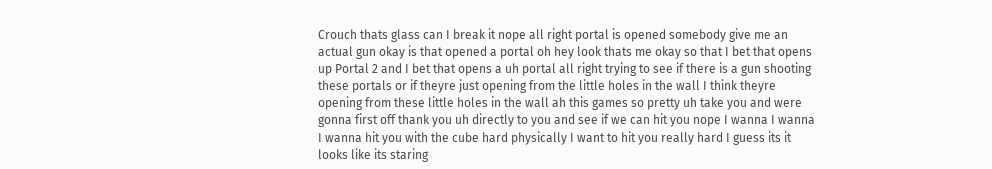Crouch thats glass can I break it nope all right portal is opened somebody give me an actual gun okay is that opened a portal oh hey look thats me okay so that I bet that opens up Portal 2 and I bet that opens a uh portal all right trying to see if there is a gun shooting these portals or if theyre just opening from the little holes in the wall I think theyre opening from these little holes in the wall ah this games so pretty uh take you and were gonna first off thank you uh directly to you and see if we can hit you nope I wanna I wanna I wanna hit you with the cube hard physically I want to hit you really hard I guess its it looks like its staring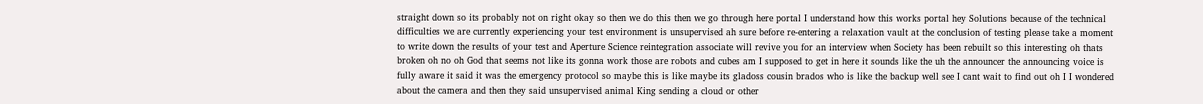straight down so its probably not on right okay so then we do this then we go through here portal I understand how this works portal hey Solutions because of the technical difficulties we are currently experiencing your test environment is unsupervised ah sure before re-entering a relaxation vault at the conclusion of testing please take a moment to write down the results of your test and Aperture Science reintegration associate will revive you for an interview when Society has been rebuilt so this interesting oh thats broken oh no oh God that seems not like its gonna work those are robots and cubes am I supposed to get in here it sounds like the uh the announcer the announcing voice is fully aware it said it was the emergency protocol so maybe this is like maybe its gladoss cousin brados who is like the backup well see I cant wait to find out oh I I wondered about the camera and then they said unsupervised animal King sending a cloud or other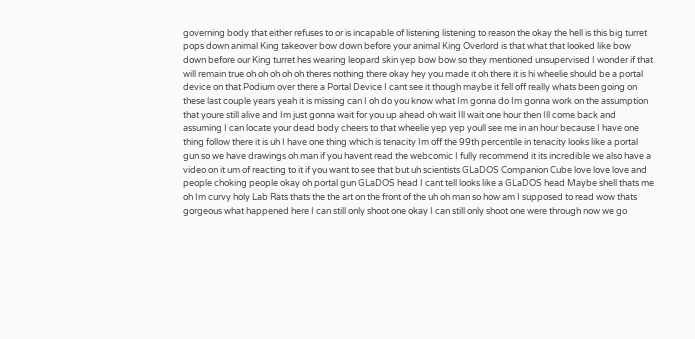governing body that either refuses to or is incapable of listening listening to reason the okay the hell is this big turret pops down animal King takeover bow down before your animal King Overlord is that what that looked like bow down before our King turret hes wearing leopard skin yep bow bow so they mentioned unsupervised I wonder if that will remain true oh oh oh oh oh theres nothing there okay hey you made it oh there it is hi wheelie should be a portal device on that Podium over there a Portal Device I cant see it though maybe it fell off really whats been going on these last couple years yeah it is missing can I oh do you know what Im gonna do Im gonna work on the assumption that youre still alive and Im just gonna wait for you up ahead oh wait Ill wait one hour then Ill come back and assuming I can locate your dead body cheers to that wheelie yep yep youll see me in an hour because I have one thing follow there it is uh I have one thing which is tenacity Im off the 99th percentile in tenacity looks like a portal gun so we have drawings oh man if you havent read the webcomic I fully recommend it its incredible we also have a video on it um of reacting to it if you want to see that but uh scientists GLaDOS Companion Cube love love love and people choking people okay oh portal gun GLaDOS head I cant tell looks like a GLaDOS head Maybe shell thats me oh Im curvy holy Lab Rats thats the the art on the front of the uh oh man so how am I supposed to read wow thats gorgeous what happened here I can still only shoot one okay I can still only shoot one were through now we go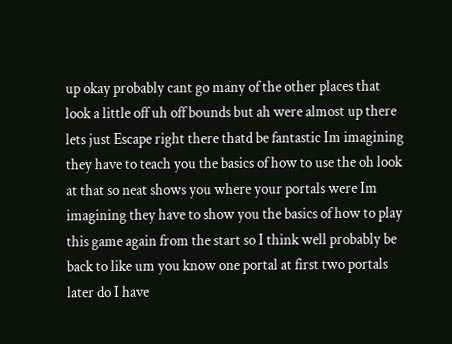up okay probably cant go many of the other places that look a little off uh off bounds but ah were almost up there lets just Escape right there thatd be fantastic Im imagining they have to teach you the basics of how to use the oh look at that so neat shows you where your portals were Im imagining they have to show you the basics of how to play this game again from the start so I think well probably be back to like um you know one portal at first two portals later do I have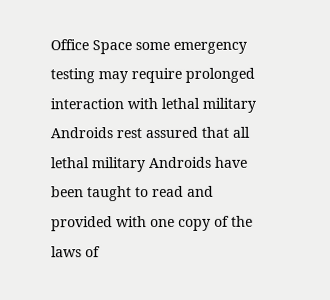Office Space some emergency testing may require prolonged interaction with lethal military Androids rest assured that all lethal military Androids have been taught to read and provided with one copy of the laws of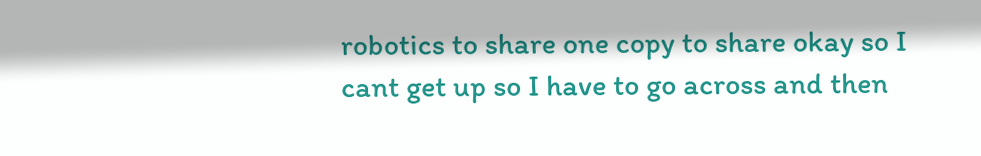robotics to share one copy to share okay so I cant get up so I have to go across and then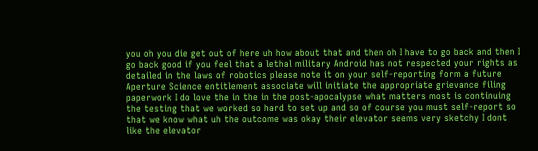you oh you die get out of here uh how about that and then oh I have to go back and then I go back good if you feel that a lethal military Android has not respected your rights as detailed in the laws of robotics please note it on your self-reporting form a future Aperture Science entitlement associate will initiate the appropriate grievance filing paperwork I do love the in the in the post-apocalypse what matters most is continuing the testing that we worked so hard to set up and so of course you must self-report so that we know what uh the outcome was okay their elevator seems very sketchy I dont like the elevator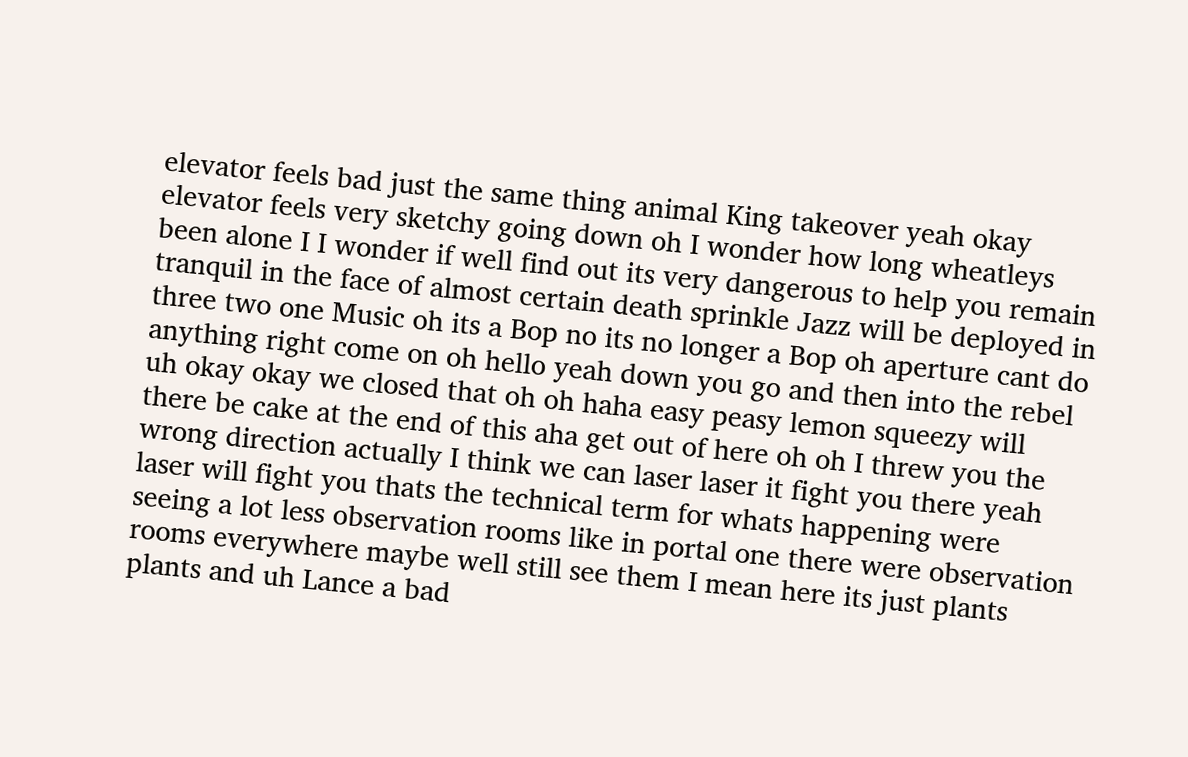elevator feels bad just the same thing animal King takeover yeah okay elevator feels very sketchy going down oh I wonder how long wheatleys been alone I I wonder if well find out its very dangerous to help you remain tranquil in the face of almost certain death sprinkle Jazz will be deployed in three two one Music oh its a Bop no its no longer a Bop oh aperture cant do anything right come on oh hello yeah down you go and then into the rebel uh okay okay we closed that oh oh haha easy peasy lemon squeezy will there be cake at the end of this aha get out of here oh oh I threw you the wrong direction actually I think we can laser laser it fight you there yeah laser will fight you thats the technical term for whats happening were seeing a lot less observation rooms like in portal one there were observation rooms everywhere maybe well still see them I mean here its just plants plants and uh Lance a bad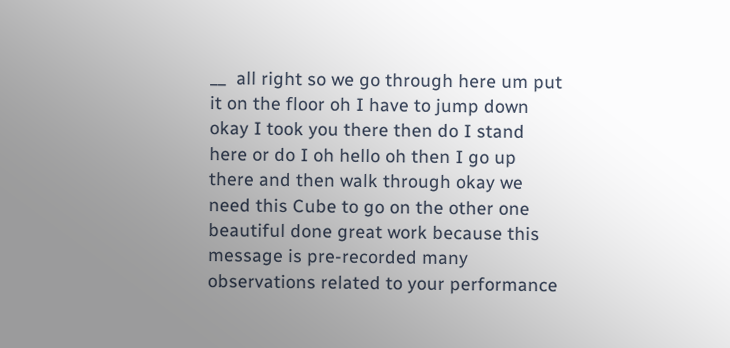__  all right so we go through here um put it on the floor oh I have to jump down okay I took you there then do I stand here or do I oh hello oh then I go up there and then walk through okay we need this Cube to go on the other one beautiful done great work because this message is pre-recorded many observations related to your performance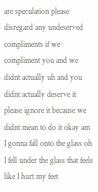are speculation please disregard any undeserved compliments if we compliment you and we didnt actually uh and you didnt actually deserve it please ignore it because we didnt mean to do it okay am I gonna fall onto the glass oh I fell under the glass that feels like I hurt my feet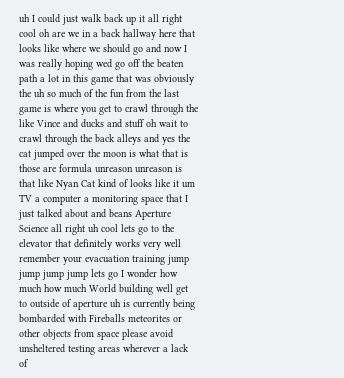uh I could just walk back up it all right cool oh are we in a back hallway here that looks like where we should go and now I was really hoping wed go off the beaten path a lot in this game that was obviously the uh so much of the fun from the last game is where you get to crawl through the like Vince and ducks and stuff oh wait to crawl through the back alleys and yes the cat jumped over the moon is what that is those are formula unreason unreason is that like Nyan Cat kind of looks like it um TV a computer a monitoring space that I just talked about and beans Aperture Science all right uh cool lets go to the elevator that definitely works very well remember your evacuation training jump jump jump jump lets go I wonder how much how much World building well get to outside of aperture uh is currently being bombarded with Fireballs meteorites or other objects from space please avoid unsheltered testing areas wherever a lack of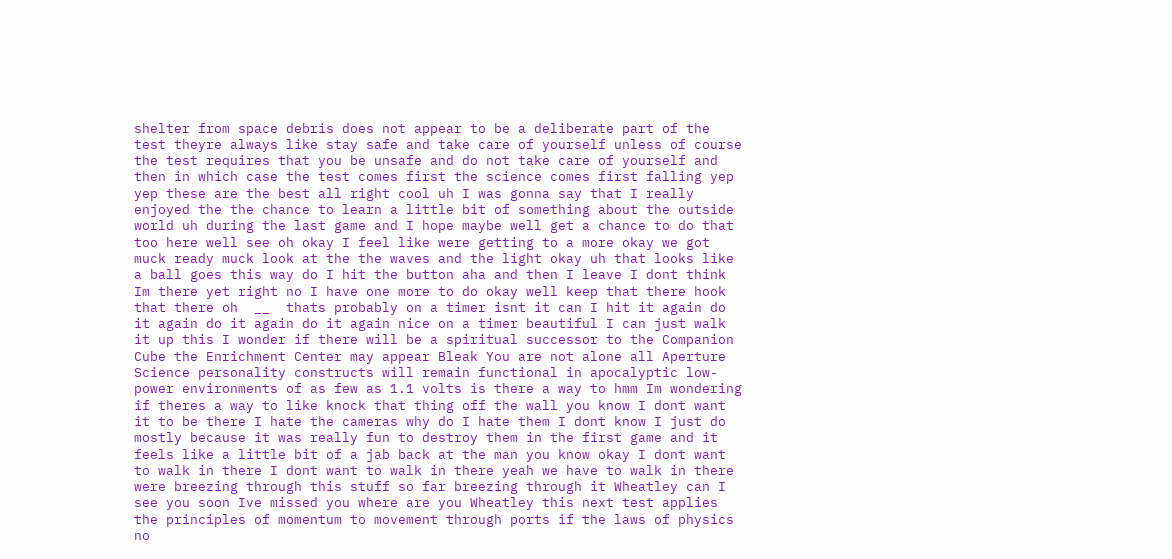shelter from space debris does not appear to be a deliberate part of the test theyre always like stay safe and take care of yourself unless of course the test requires that you be unsafe and do not take care of yourself and then in which case the test comes first the science comes first falling yep yep these are the best all right cool uh I was gonna say that I really enjoyed the the chance to learn a little bit of something about the outside world uh during the last game and I hope maybe well get a chance to do that too here well see oh okay I feel like were getting to a more okay we got muck ready muck look at the the waves and the light okay uh that looks like a ball goes this way do I hit the button aha and then I leave I dont think Im there yet right no I have one more to do okay well keep that there hook that there oh  __  thats probably on a timer isnt it can I hit it again do it again do it again do it again nice on a timer beautiful I can just walk it up this I wonder if there will be a spiritual successor to the Companion Cube the Enrichment Center may appear Bleak You are not alone all Aperture Science personality constructs will remain functional in apocalyptic low-power environments of as few as 1.1 volts is there a way to hmm Im wondering if theres a way to like knock that thing off the wall you know I dont want it to be there I hate the cameras why do I hate them I dont know I just do mostly because it was really fun to destroy them in the first game and it feels like a little bit of a jab back at the man you know okay I dont want to walk in there I dont want to walk in there yeah we have to walk in there were breezing through this stuff so far breezing through it Wheatley can I see you soon Ive missed you where are you Wheatley this next test applies the principles of momentum to movement through ports if the laws of physics no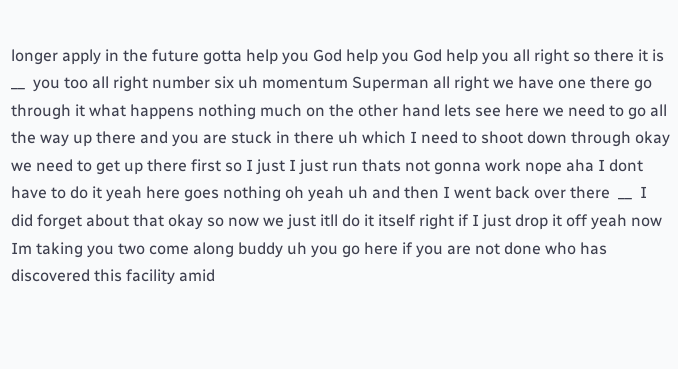longer apply in the future gotta help you God help you God help you all right so there it is  __  you too all right number six uh momentum Superman all right we have one there go through it what happens nothing much on the other hand lets see here we need to go all the way up there and you are stuck in there uh which I need to shoot down through okay we need to get up there first so I just I just run thats not gonna work nope aha I dont have to do it yeah here goes nothing oh yeah uh and then I went back over there  __  I did forget about that okay so now we just itll do it itself right if I just drop it off yeah now Im taking you two come along buddy uh you go here if you are not done who has discovered this facility amid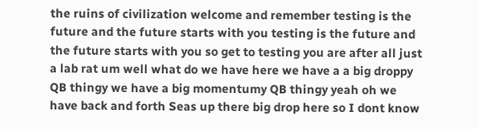the ruins of civilization welcome and remember testing is the future and the future starts with you testing is the future and the future starts with you so get to testing you are after all just a lab rat um well what do we have here we have a a big droppy QB thingy we have a big momentumy QB thingy yeah oh we have back and forth Seas up there big drop here so I dont know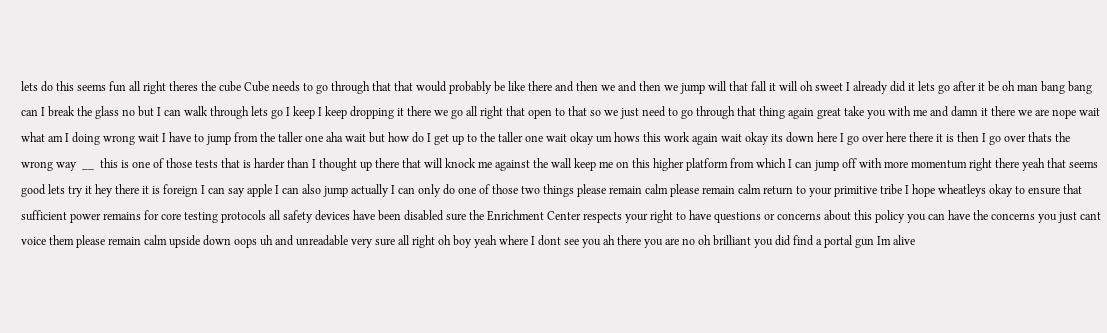lets do this seems fun all right theres the cube Cube needs to go through that that would probably be like there and then we and then we jump will that fall it will oh sweet I already did it lets go after it be oh man bang bang can I break the glass no but I can walk through lets go I keep I keep dropping it there we go all right that open to that so we just need to go through that thing again great take you with me and damn it there we are nope wait what am I doing wrong wait I have to jump from the taller one aha wait but how do I get up to the taller one wait okay um hows this work again wait okay its down here I go over here there it is then I go over thats the wrong way  __  this is one of those tests that is harder than I thought up there that will knock me against the wall keep me on this higher platform from which I can jump off with more momentum right there yeah that seems good lets try it hey there it is foreign I can say apple I can also jump actually I can only do one of those two things please remain calm please remain calm return to your primitive tribe I hope wheatleys okay to ensure that sufficient power remains for core testing protocols all safety devices have been disabled sure the Enrichment Center respects your right to have questions or concerns about this policy you can have the concerns you just cant voice them please remain calm upside down oops uh and unreadable very sure all right oh boy yeah where I dont see you ah there you are no oh brilliant you did find a portal gun Im alive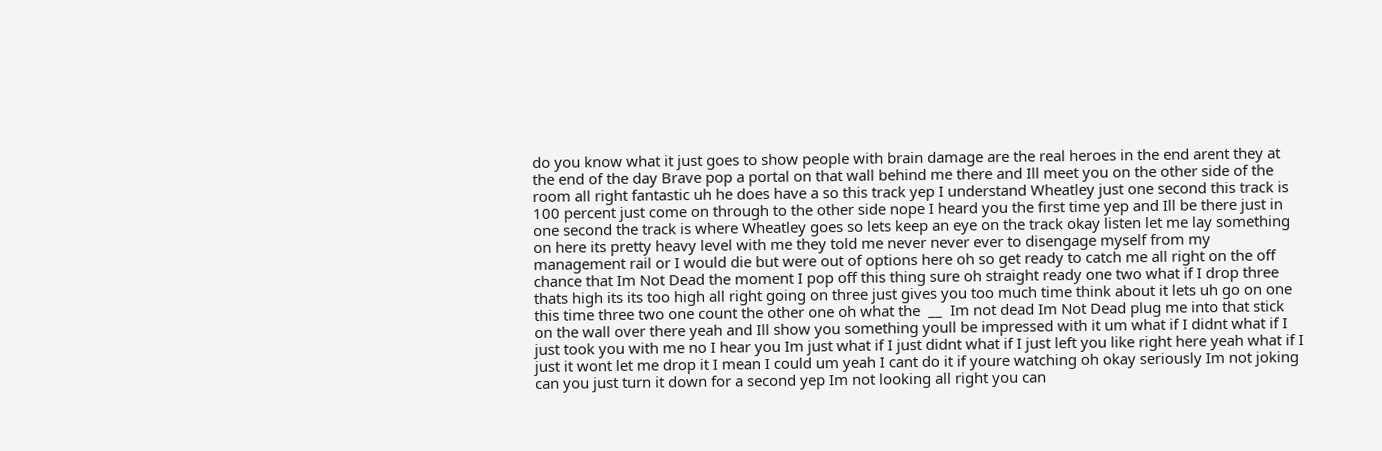do you know what it just goes to show people with brain damage are the real heroes in the end arent they at the end of the day Brave pop a portal on that wall behind me there and Ill meet you on the other side of the room all right fantastic uh he does have a so this track yep I understand Wheatley just one second this track is 100 percent just come on through to the other side nope I heard you the first time yep and Ill be there just in one second the track is where Wheatley goes so lets keep an eye on the track okay listen let me lay something on here its pretty heavy level with me they told me never never ever to disengage myself from my management rail or I would die but were out of options here oh so get ready to catch me all right on the off chance that Im Not Dead the moment I pop off this thing sure oh straight ready one two what if I drop three thats high its its too high all right going on three just gives you too much time think about it lets uh go on one this time three two one count the other one oh what the  __  Im not dead Im Not Dead plug me into that stick on the wall over there yeah and Ill show you something youll be impressed with it um what if I didnt what if I just took you with me no I hear you Im just what if I just didnt what if I just left you like right here yeah what if I just it wont let me drop it I mean I could um yeah I cant do it if youre watching oh okay seriously Im not joking can you just turn it down for a second yep Im not looking all right you can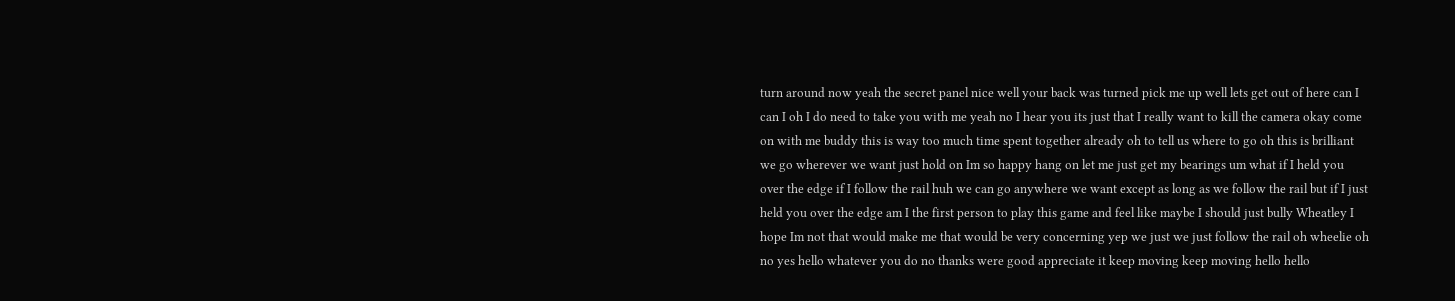turn around now yeah the secret panel nice well your back was turned pick me up well lets get out of here can I can I oh I do need to take you with me yeah no I hear you its just that I really want to kill the camera okay come on with me buddy this is way too much time spent together already oh to tell us where to go oh this is brilliant we go wherever we want just hold on Im so happy hang on let me just get my bearings um what if I held you over the edge if I follow the rail huh we can go anywhere we want except as long as we follow the rail but if I just held you over the edge am I the first person to play this game and feel like maybe I should just bully Wheatley I hope Im not that would make me that would be very concerning yep we just we just follow the rail oh wheelie oh no yes hello whatever you do no thanks were good appreciate it keep moving keep moving hello hello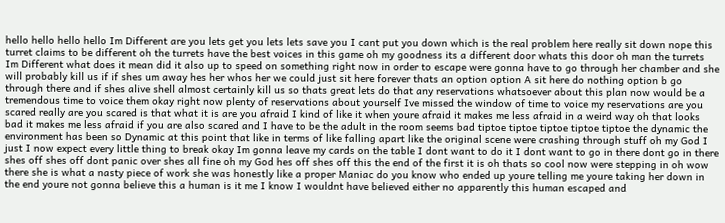hello hello hello hello Im Different are you lets get you lets lets save you I cant put you down which is the real problem here really sit down nope this turret claims to be different oh the turrets have the best voices in this game oh my goodness its a different door whats this door oh man the turrets Im Different what does it mean did it also up to speed on something right now in order to escape were gonna have to go through her chamber and she will probably kill us if if shes um away hes her whos her we could just sit here forever thats an option option A sit here do nothing option b go through there and if shes alive shell almost certainly kill us so thats great lets do that any reservations whatsoever about this plan now would be a tremendous time to voice them okay right now plenty of reservations about yourself Ive missed the window of time to voice my reservations are you scared really are you scared is that what it is are you afraid I kind of like it when youre afraid it makes me less afraid in a weird way oh that looks bad it makes me less afraid if you are also scared and I have to be the adult in the room seems bad tiptoe tiptoe tiptoe tiptoe tiptoe the dynamic the environment has been so Dynamic at this point that like in terms of like falling apart like the original scene were crashing through stuff oh my God I just I now expect every little thing to break okay Im gonna leave my cards on the table I dont want to do it I dont want to go in there dont go in there shes off shes off dont panic over shes all fine oh my God hes off shes off this the end of the first it is oh thats so cool now were stepping in oh wow there she is what a nasty piece of work she was honestly like a proper Maniac do you know who ended up youre telling me youre taking her down in the end youre not gonna believe this a human is it me I know I wouldnt have believed either no apparently this human escaped and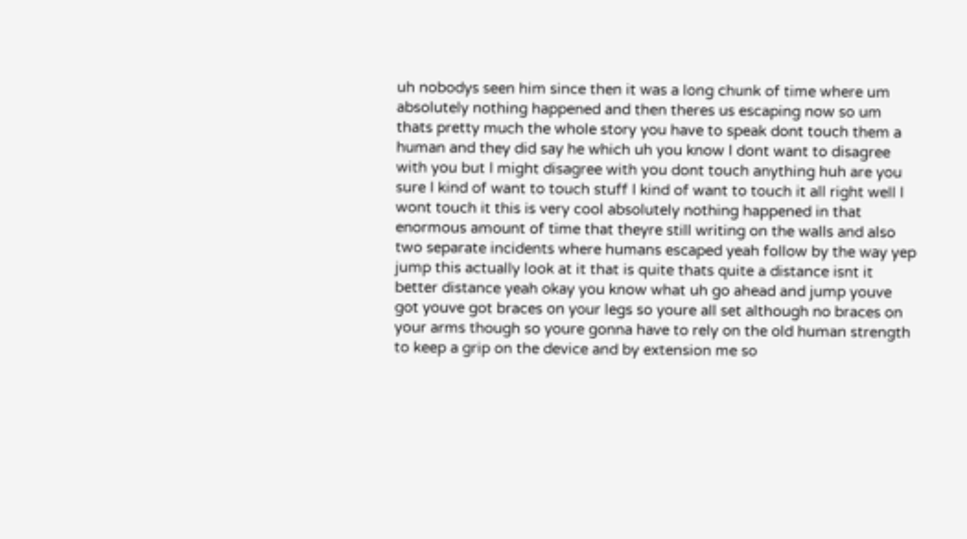uh nobodys seen him since then it was a long chunk of time where um absolutely nothing happened and then theres us escaping now so um thats pretty much the whole story you have to speak dont touch them a human and they did say he which uh you know I dont want to disagree with you but I might disagree with you dont touch anything huh are you sure I kind of want to touch stuff I kind of want to touch it all right well I wont touch it this is very cool absolutely nothing happened in that enormous amount of time that theyre still writing on the walls and also two separate incidents where humans escaped yeah follow by the way yep jump this actually look at it that is quite thats quite a distance isnt it better distance yeah okay you know what uh go ahead and jump youve got youve got braces on your legs so youre all set although no braces on your arms though so youre gonna have to rely on the old human strength to keep a grip on the device and by extension me so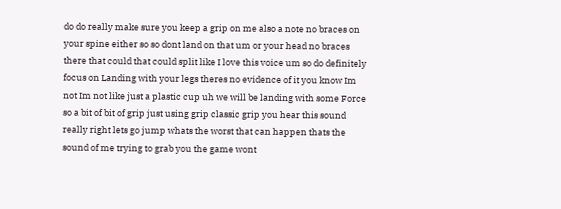do do really make sure you keep a grip on me also a note no braces on your spine either so so dont land on that um or your head no braces there that could that could split like I love this voice um so do definitely focus on Landing with your legs theres no evidence of it you know Im not Im not like just a plastic cup uh we will be landing with some Force so a bit of bit of grip just using grip classic grip you hear this sound really right lets go jump whats the worst that can happen thats the sound of me trying to grab you the game wont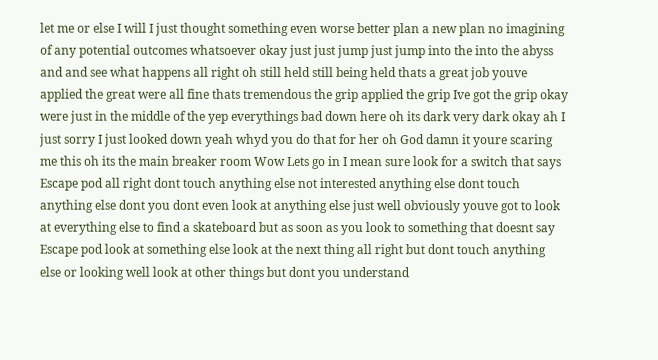let me or else I will I just thought something even worse better plan a new plan no imagining of any potential outcomes whatsoever okay just just jump just jump into the into the abyss and and see what happens all right oh still held still being held thats a great job youve applied the great were all fine thats tremendous the grip applied the grip Ive got the grip okay were just in the middle of the yep everythings bad down here oh its dark very dark okay ah I just sorry I just looked down yeah whyd you do that for her oh God damn it youre scaring me this oh its the main breaker room Wow Lets go in I mean sure look for a switch that says Escape pod all right dont touch anything else not interested anything else dont touch anything else dont you dont even look at anything else just well obviously youve got to look at everything else to find a skateboard but as soon as you look to something that doesnt say Escape pod look at something else look at the next thing all right but dont touch anything else or looking well look at other things but dont you understand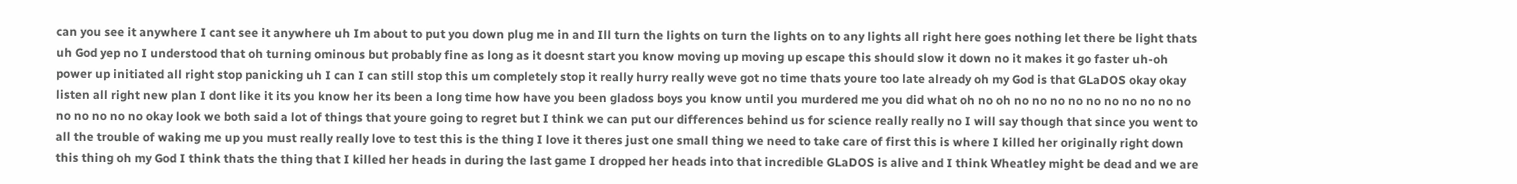can you see it anywhere I cant see it anywhere uh Im about to put you down plug me in and Ill turn the lights on turn the lights on to any lights all right here goes nothing let there be light thats uh God yep no I understood that oh turning ominous but probably fine as long as it doesnt start you know moving up moving up escape this should slow it down no it makes it go faster uh-oh power up initiated all right stop panicking uh I can I can still stop this um completely stop it really hurry really weve got no time thats youre too late already oh my God is that GLaDOS okay okay listen all right new plan I dont like it its you know her its been a long time how have you been gladoss boys you know until you murdered me you did what oh no oh no no no no no no no no no no no no no no no okay look we both said a lot of things that youre going to regret but I think we can put our differences behind us for science really really no I will say though that since you went to all the trouble of waking me up you must really really love to test this is the thing I love it theres just one small thing we need to take care of first this is where I killed her originally right down this thing oh my God I think thats the thing that I killed her heads in during the last game I dropped her heads into that incredible GLaDOS is alive and I think Wheatley might be dead and we are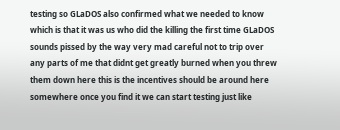testing so GLaDOS also confirmed what we needed to know which is that it was us who did the killing the first time GLaDOS sounds pissed by the way very mad careful not to trip over any parts of me that didnt get greatly burned when you threw them down here this is the incentives should be around here somewhere once you find it we can start testing just like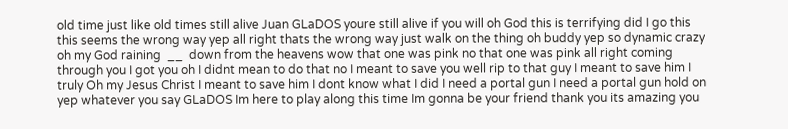old time just like old times still alive Juan GLaDOS youre still alive if you will oh God this is terrifying did I go this this seems the wrong way yep all right thats the wrong way just walk on the thing oh buddy yep so dynamic crazy oh my God raining  __  down from the heavens wow that one was pink no that one was pink all right coming through you I got you oh I didnt mean to do that no I meant to save you well rip to that guy I meant to save him I truly Oh my Jesus Christ I meant to save him I dont know what I did I need a portal gun I need a portal gun hold on yep whatever you say GLaDOS Im here to play along this time Im gonna be your friend thank you its amazing you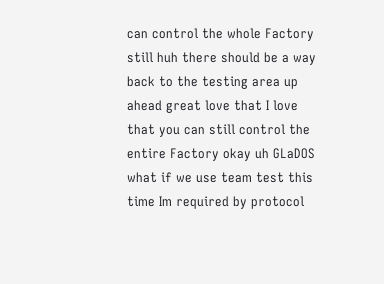can control the whole Factory still huh there should be a way back to the testing area up ahead great love that I love that you can still control the entire Factory okay uh GLaDOS what if we use team test this time Im required by protocol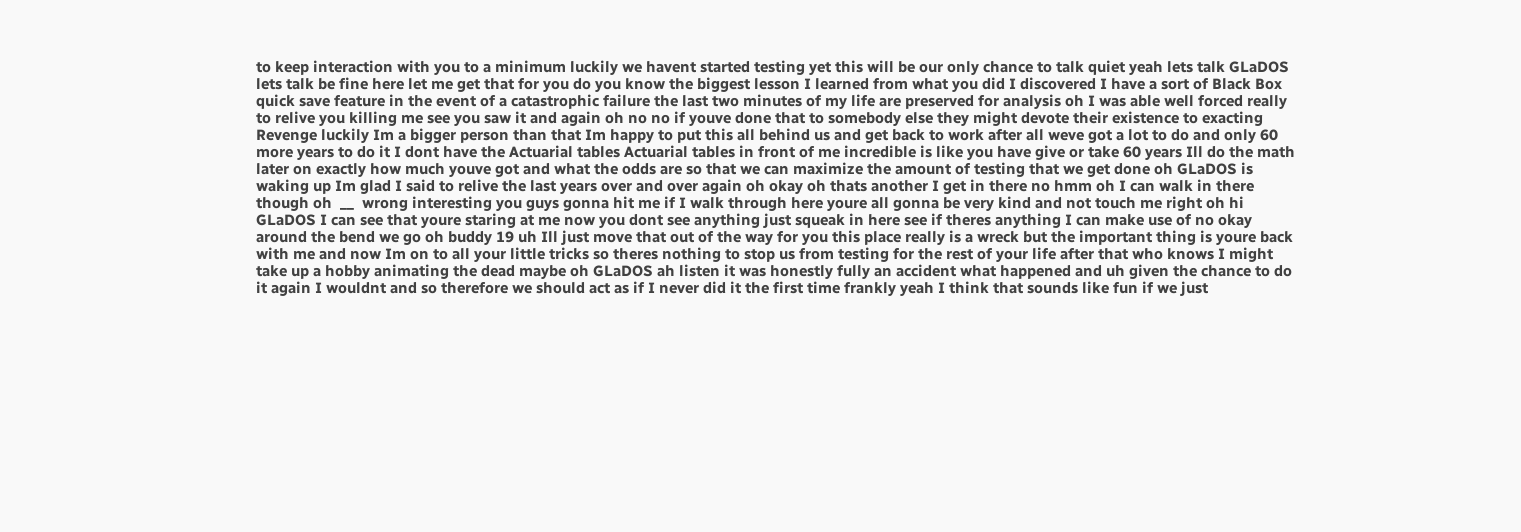to keep interaction with you to a minimum luckily we havent started testing yet this will be our only chance to talk quiet yeah lets talk GLaDOS lets talk be fine here let me get that for you do you know the biggest lesson I learned from what you did I discovered I have a sort of Black Box quick save feature in the event of a catastrophic failure the last two minutes of my life are preserved for analysis oh I was able well forced really to relive you killing me see you saw it and again oh no no if youve done that to somebody else they might devote their existence to exacting Revenge luckily Im a bigger person than that Im happy to put this all behind us and get back to work after all weve got a lot to do and only 60 more years to do it I dont have the Actuarial tables Actuarial tables in front of me incredible is like you have give or take 60 years Ill do the math later on exactly how much youve got and what the odds are so that we can maximize the amount of testing that we get done oh GLaDOS is waking up Im glad I said to relive the last years over and over again oh okay oh thats another I get in there no hmm oh I can walk in there though oh  __  wrong interesting you guys gonna hit me if I walk through here youre all gonna be very kind and not touch me right oh hi GLaDOS I can see that youre staring at me now you dont see anything just squeak in here see if theres anything I can make use of no okay around the bend we go oh buddy 19 uh Ill just move that out of the way for you this place really is a wreck but the important thing is youre back with me and now Im on to all your little tricks so theres nothing to stop us from testing for the rest of your life after that who knows I might take up a hobby animating the dead maybe oh GLaDOS ah listen it was honestly fully an accident what happened and uh given the chance to do it again I wouldnt and so therefore we should act as if I never did it the first time frankly yeah I think that sounds like fun if we just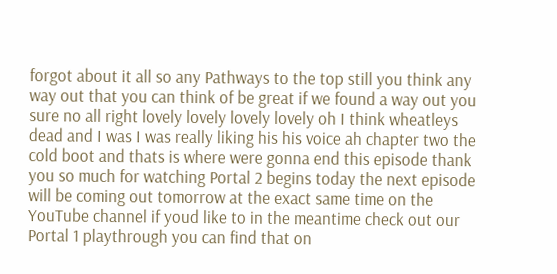forgot about it all so any Pathways to the top still you think any way out that you can think of be great if we found a way out you sure no all right lovely lovely lovely lovely oh I think wheatleys dead and I was I was really liking his his voice ah chapter two the cold boot and thats is where were gonna end this episode thank you so much for watching Portal 2 begins today the next episode will be coming out tomorrow at the exact same time on the YouTube channel if youd like to in the meantime check out our Portal 1 playthrough you can find that on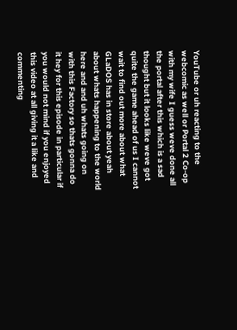YouTube or uh reacting to the webcomic as well or Portal 2 Co-op with my wife I guess weve done all the portal after this which is a sad thought but it looks like weve got quite the game ahead of us I cannot wait to find out more about what GLaDOS has in store about yeah about whats happening to the world here and and uh whats going on with this Factory so thats gonna do it hey for this episode in particular if you would not mind if you enjoyed this video at all giving it a like and commenting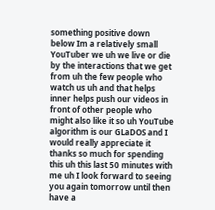something positive down below Im a relatively small YouTuber we uh we live or die by the interactions that we get from uh the few people who watch us uh and that helps inner helps push our videos in front of other people who might also like it so uh YouTube algorithm is our GLaDOS and I would really appreciate it thanks so much for spending this uh this last 50 minutes with me uh I look forward to seeing you again tomorrow until then have a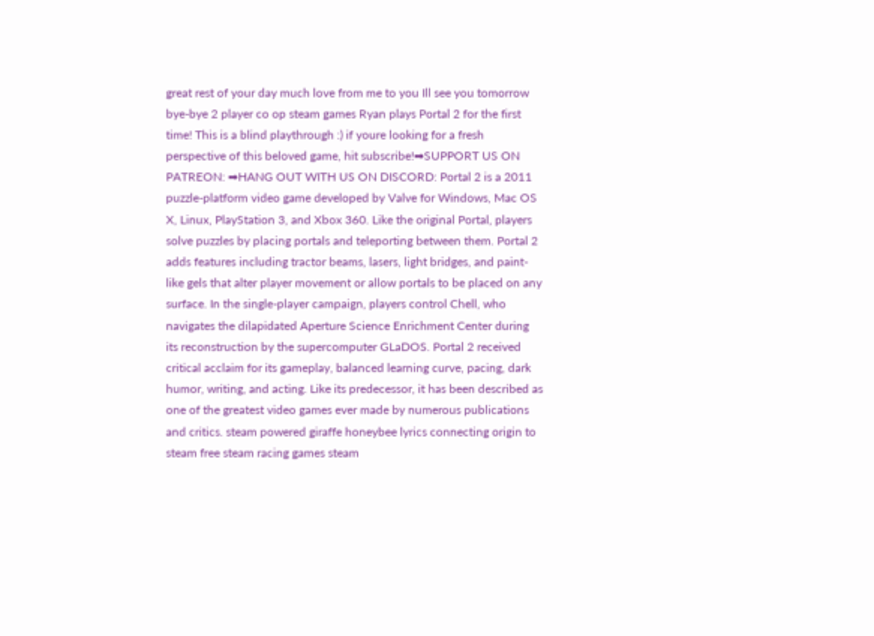great rest of your day much love from me to you Ill see you tomorrow bye-bye 2 player co op steam games Ryan plays Portal 2 for the first time! This is a blind playthrough :) if youre looking for a fresh perspective of this beloved game, hit subscribe!➡SUPPORT US ON PATREON: ➡HANG OUT WITH US ON DISCORD: Portal 2 is a 2011 puzzle-platform video game developed by Valve for Windows, Mac OS X, Linux, PlayStation 3, and Xbox 360. Like the original Portal, players solve puzzles by placing portals and teleporting between them. Portal 2 adds features including tractor beams, lasers, light bridges, and paint-like gels that alter player movement or allow portals to be placed on any surface. In the single-player campaign, players control Chell, who navigates the dilapidated Aperture Science Enrichment Center during its reconstruction by the supercomputer GLaDOS. Portal 2 received critical acclaim for its gameplay, balanced learning curve, pacing, dark humor, writing, and acting. Like its predecessor, it has been described as one of the greatest video games ever made by numerous publications and critics. steam powered giraffe honeybee lyrics connecting origin to steam free steam racing games steam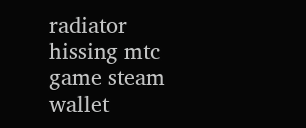radiator hissing mtc game steam wallet